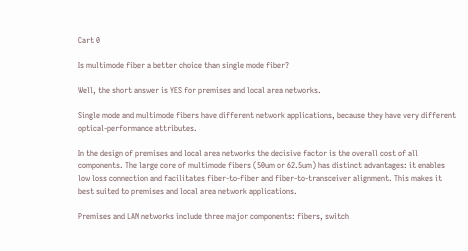Cart 0

Is multimode fiber a better choice than single mode fiber?

Well, the short answer is YES for premises and local area networks.

Single mode and multimode fibers have different network applications, because they have very different optical-performance attributes.

In the design of premises and local area networks the decisive factor is the overall cost of all components. The large core of multimode fibers (50um or 62.5um) has distinct advantages: it enables low loss connection and facilitates fiber-to-fiber and fiber-to-transceiver alignment. This makes it best suited to premises and local area network applications.

Premises and LAN networks include three major components: fibers, switch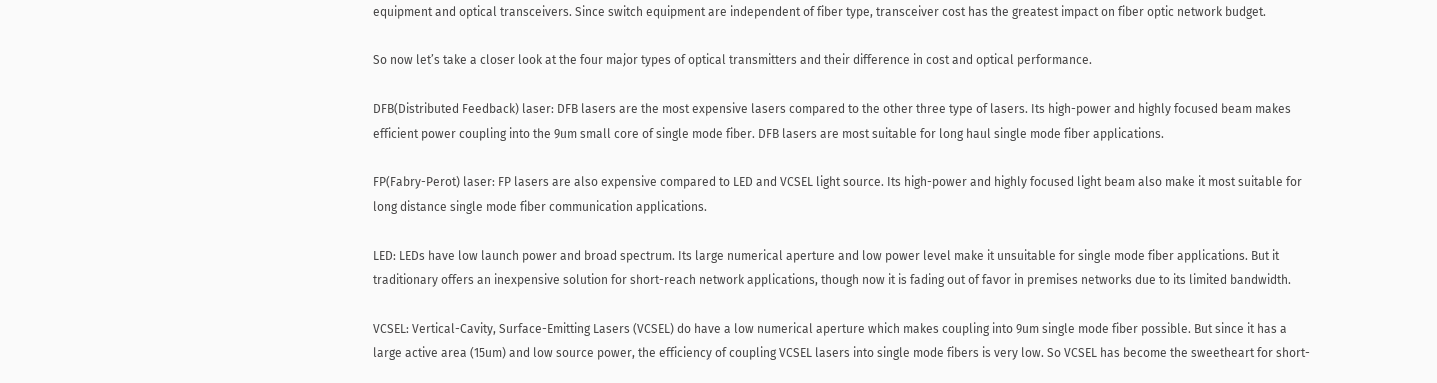equipment and optical transceivers. Since switch equipment are independent of fiber type, transceiver cost has the greatest impact on fiber optic network budget.

So now let’s take a closer look at the four major types of optical transmitters and their difference in cost and optical performance.

DFB(Distributed Feedback) laser: DFB lasers are the most expensive lasers compared to the other three type of lasers. Its high-power and highly focused beam makes efficient power coupling into the 9um small core of single mode fiber. DFB lasers are most suitable for long haul single mode fiber applications.

FP(Fabry-Perot) laser: FP lasers are also expensive compared to LED and VCSEL light source. Its high-power and highly focused light beam also make it most suitable for long distance single mode fiber communication applications.

LED: LEDs have low launch power and broad spectrum. Its large numerical aperture and low power level make it unsuitable for single mode fiber applications. But it traditionary offers an inexpensive solution for short-reach network applications, though now it is fading out of favor in premises networks due to its limited bandwidth.

VCSEL: Vertical-Cavity, Surface-Emitting Lasers (VCSEL) do have a low numerical aperture which makes coupling into 9um single mode fiber possible. But since it has a large active area (15um) and low source power, the efficiency of coupling VCSEL lasers into single mode fibers is very low. So VCSEL has become the sweetheart for short-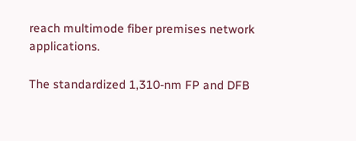reach multimode fiber premises network applications.

The standardized 1,310-nm FP and DFB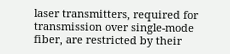laser transmitters, required for transmission over single-mode fiber, are restricted by their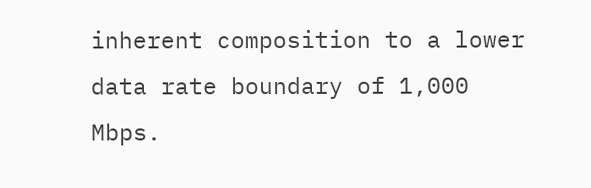inherent composition to a lower data rate boundary of 1,000 Mbps.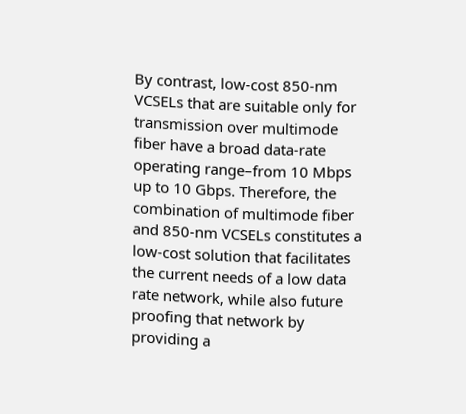By contrast, low-cost 850-nm VCSELs that are suitable only for transmission over multimode fiber have a broad data-rate operating range–from 10 Mbps up to 10 Gbps. Therefore, the combination of multimode fiber and 850-nm VCSELs constitutes a low-cost solution that facilitates the current needs of a low data rate network, while also future proofing that network by providing a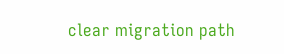clear migration path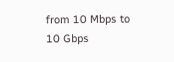from 10 Mbps to 10 Gbps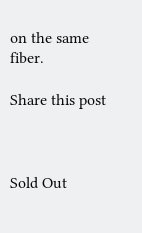on the same fiber.

Share this post



Sold Out